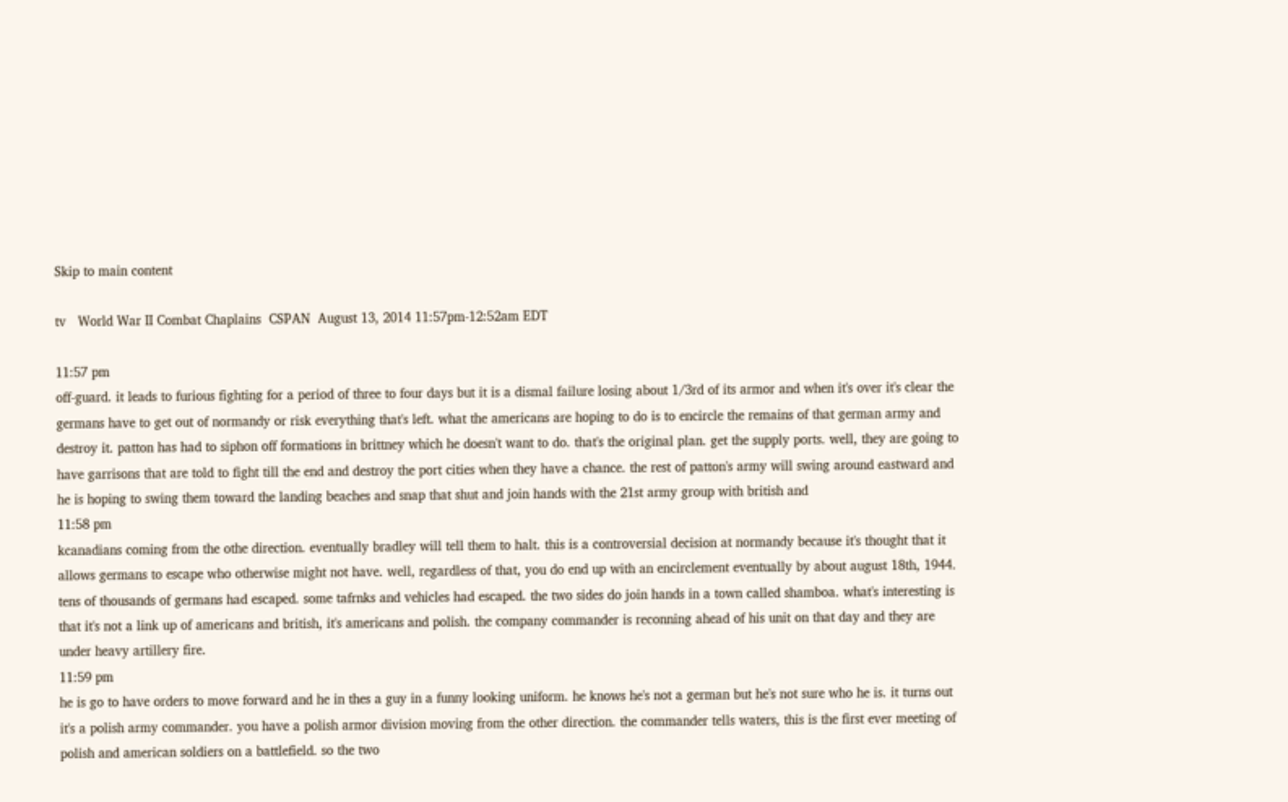Skip to main content

tv   World War II Combat Chaplains  CSPAN  August 13, 2014 11:57pm-12:52am EDT

11:57 pm
off-guard. it leads to furious fighting for a period of three to four days but it is a dismal failure losing about 1/3rd of its armor and when it's over it's clear the germans have to get out of normandy or risk everything that's left. what the americans are hoping to do is to encircle the remains of that german army and destroy it. patton has had to siphon off formations in brittney which he doesn't want to do. that's the original plan. get the supply ports. well, they are going to have garrisons that are told to fight till the end and destroy the port cities when they have a chance. the rest of patton's army will swing around eastward and he is hoping to swing them toward the landing beaches and snap that shut and join hands with the 21st army group with british and
11:58 pm
kcanadians coming from the othe direction. eventually bradley will tell them to halt. this is a controversial decision at normandy because it's thought that it allows germans to escape who otherwise might not have. well, regardless of that, you do end up with an encirclement eventually by about august 18th, 1944. tens of thousands of germans had escaped. some tafrnks and vehicles had escaped. the two sides do join hands in a town called shamboa. what's interesting is that it's not a link up of americans and british, it's americans and polish. the company commander is reconning ahead of his unit on that day and they are under heavy artillery fire.
11:59 pm
he is go to have orders to move forward and he in thes a guy in a funny looking uniform. he knows he's not a german but he's not sure who he is. it turns out it's a polish army commander. you have a polish armor division moving from the other direction. the commander tells waters, this is the first ever meeting of polish and american soldiers on a battlefield. so the two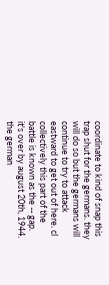coordinate to kind of snap this trap shut for the germans. they will do so but the germans will continue to try to attack eastward to get out of here. cl collectively this part of the battle is known as the -- gap. it's over by august 20th, 1944. the german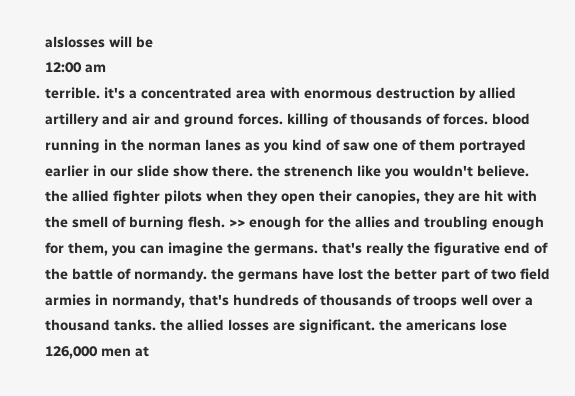alslosses will be
12:00 am
terrible. it's a concentrated area with enormous destruction by allied artillery and air and ground forces. killing of thousands of forces. blood running in the norman lanes as you kind of saw one of them portrayed earlier in our slide show there. the strenench like you wouldn't believe. the allied fighter pilots when they open their canopies, they are hit with the smell of burning flesh. >> enough for the allies and troubling enough for them, you can imagine the germans. that's really the figurative end of the battle of normandy. the germans have lost the better part of two field armies in normandy, that's hundreds of thousands of troops well over a thousand tanks. the allied losses are significant. the americans lose 126,000 men at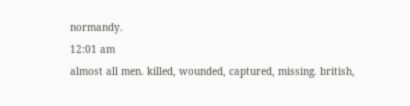normandy.
12:01 am
almost all men. killed, wounded, captured, missing. british,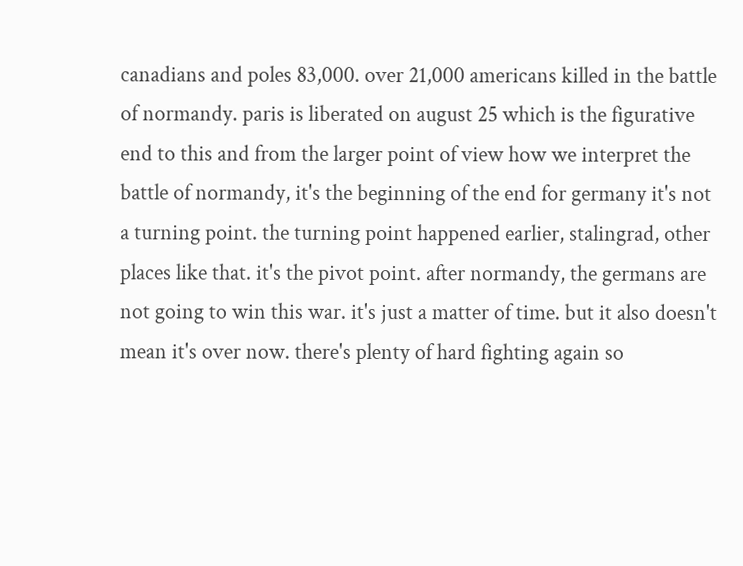canadians and poles 83,000. over 21,000 americans killed in the battle of normandy. paris is liberated on august 25 which is the figurative end to this and from the larger point of view how we interpret the battle of normandy, it's the beginning of the end for germany it's not a turning point. the turning point happened earlier, stalingrad, other places like that. it's the pivot point. after normandy, the germans are not going to win this war. it's just a matter of time. but it also doesn't mean it's over now. there's plenty of hard fighting again so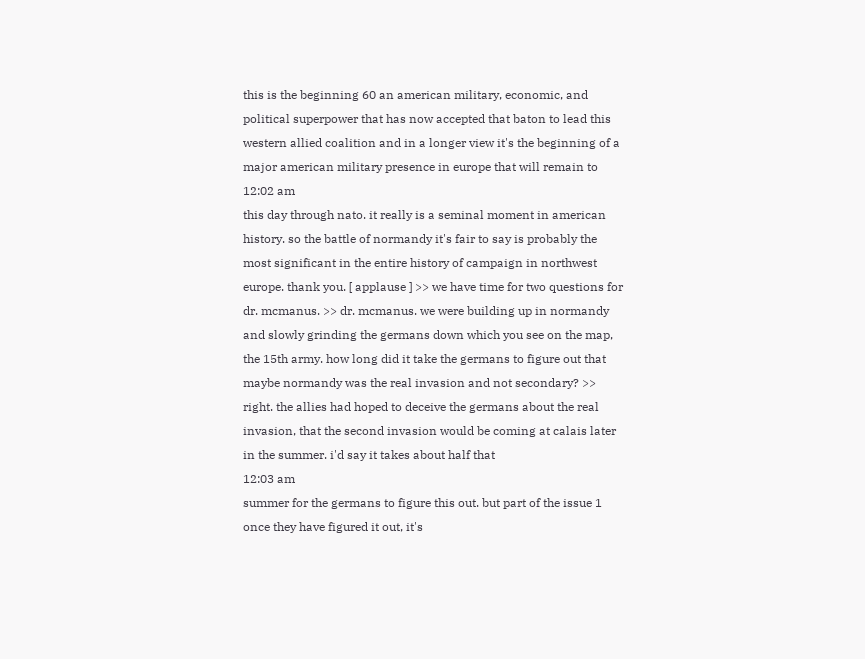this is the beginning 60 an american military, economic, and political superpower that has now accepted that baton to lead this western allied coalition and in a longer view it's the beginning of a major american military presence in europe that will remain to
12:02 am
this day through nato. it really is a seminal moment in american history. so the battle of normandy it's fair to say is probably the most significant in the entire history of campaign in northwest europe. thank you. [ applause ] >> we have time for two questions for dr. mcmanus. >> dr. mcmanus. we were building up in normandy and slowly grinding the germans down which you see on the map, the 15th army. how long did it take the germans to figure out that maybe normandy was the real invasion and not secondary? >> right. the allies had hoped to deceive the germans about the real invasion, that the second invasion would be coming at calais later in the summer. i'd say it takes about half that
12:03 am
summer for the germans to figure this out. but part of the issue 1 once they have figured it out, it's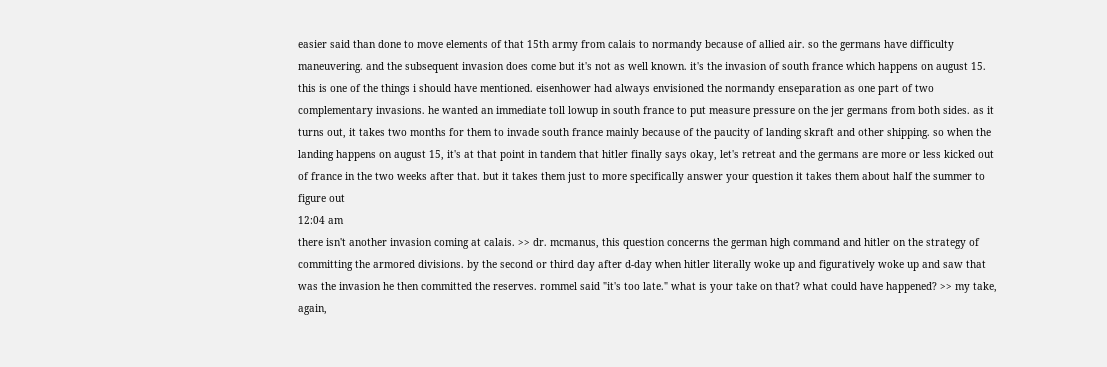easier said than done to move elements of that 15th army from calais to normandy because of allied air. so the germans have difficulty maneuvering. and the subsequent invasion does come but it's not as well known. it's the invasion of south france which happens on august 15. this is one of the things i should have mentioned. eisenhower had always envisioned the normandy enseparation as one part of two complementary invasions. he wanted an immediate toll lowup in south france to put measure pressure on the jer germans from both sides. as it turns out, it takes two months for them to invade south france mainly because of the paucity of landing skraft and other shipping. so when the landing happens on august 15, it's at that point in tandem that hitler finally says okay, let's retreat and the germans are more or less kicked out of france in the two weeks after that. but it takes them just to more specifically answer your question it takes them about half the summer to figure out
12:04 am
there isn't another invasion coming at calais. >> dr. mcmanus, this question concerns the german high command and hitler on the strategy of committing the armored divisions. by the second or third day after d-day when hitler literally woke up and figuratively woke up and saw that was the invasion he then committed the reserves. rommel said "it's too late." what is your take on that? what could have happened? >> my take, again,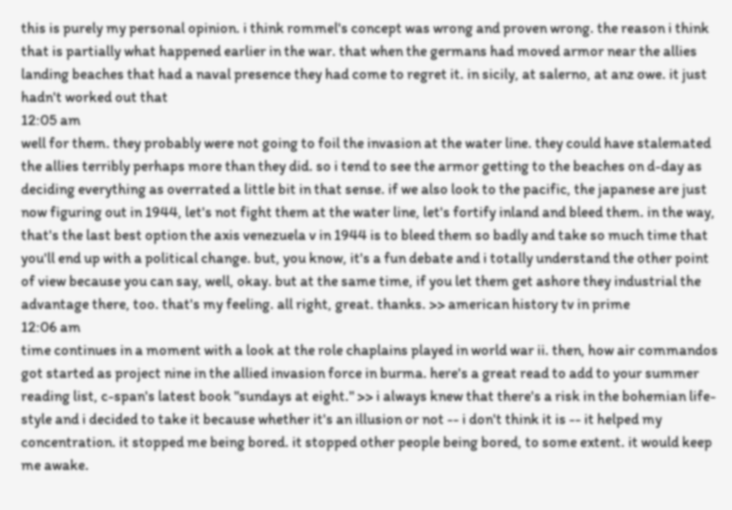this is purely my personal opinion. i think rommel's concept was wrong and proven wrong. the reason i think that is partially what happened earlier in the war. that when the germans had moved armor near the allies landing beaches that had a naval presence they had come to regret it. in sicily, at salerno, at anz owe. it just hadn't worked out that
12:05 am
well for them. they probably were not going to foil the invasion at the water line. they could have stalemated the allies terribly perhaps more than they did. so i tend to see the armor getting to the beaches on d-day as deciding everything as overrated a little bit in that sense. if we also look to the pacific, the japanese are just now figuring out in 1944, let's not fight them at the water line, let's fortify inland and bleed them. in the way, that's the last best option the axis venezuela v in 1944 is to bleed them so badly and take so much time that you'll end up with a political change. but, you know, it's a fun debate and i totally understand the other point of view because you can say, well, okay. but at the same time, if you let them get ashore they industrial the advantage there, too. that's my feeling. all right, great. thanks. >> american history tv in prime
12:06 am
time continues in a moment with a look at the role chaplains played in world war ii. then, how air commandos got started as project nine in the allied invasion force in burma. here's a great read to add to your summer reading list, c-span's latest book "sundays at eight." >> i always knew that there's a risk in the bohemian life-style and i decided to take it because whether it's an illusion or not -- i don't think it is -- it helped my concentration. it stopped me being bored. it stopped other people being bored, to some extent. it would keep me awake.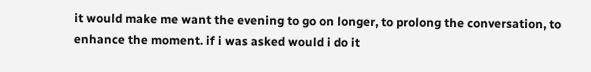it would make me want the evening to go on longer, to prolong the conversation, to enhance the moment. if i was asked would i do it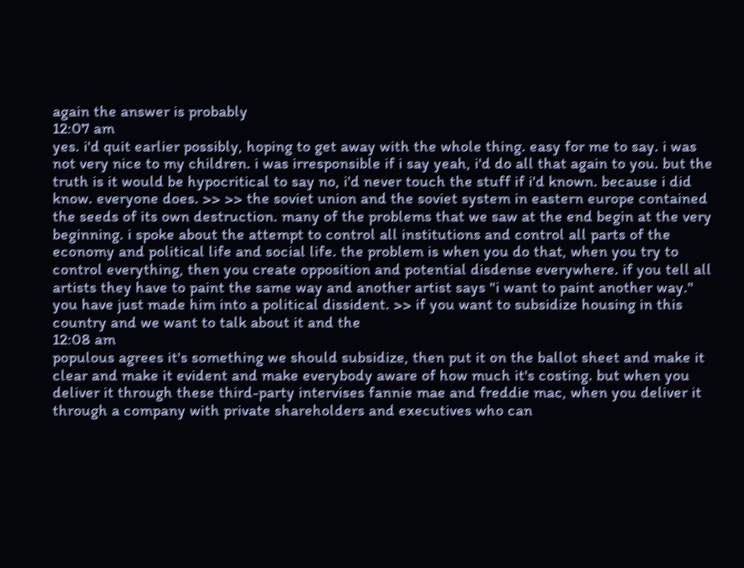again the answer is probably
12:07 am
yes. i'd quit earlier possibly, hoping to get away with the whole thing. easy for me to say. i was not very nice to my children. i was irresponsible if i say yeah, i'd do all that again to you. but the truth is it would be hypocritical to say no, i'd never touch the stuff if i'd known. because i did know. everyone does. >> >> the soviet union and the soviet system in eastern europe contained the seeds of its own destruction. many of the problems that we saw at the end begin at the very beginning. i spoke about the attempt to control all institutions and control all parts of the economy and political life and social life. the problem is when you do that, when you try to control everything, then you create opposition and potential disdense everywhere. if you tell all artists they have to paint the same way and another artist says "i want to paint another way." you have just made him into a political dissident. >> if you want to subsidize housing in this country and we want to talk about it and the
12:08 am
populous agrees it's something we should subsidize, then put it on the ballot sheet and make it clear and make it evident and make everybody aware of how much it's costing. but when you deliver it through these third-party intervises fannie mae and freddie mac, when you deliver it through a company with private shareholders and executives who can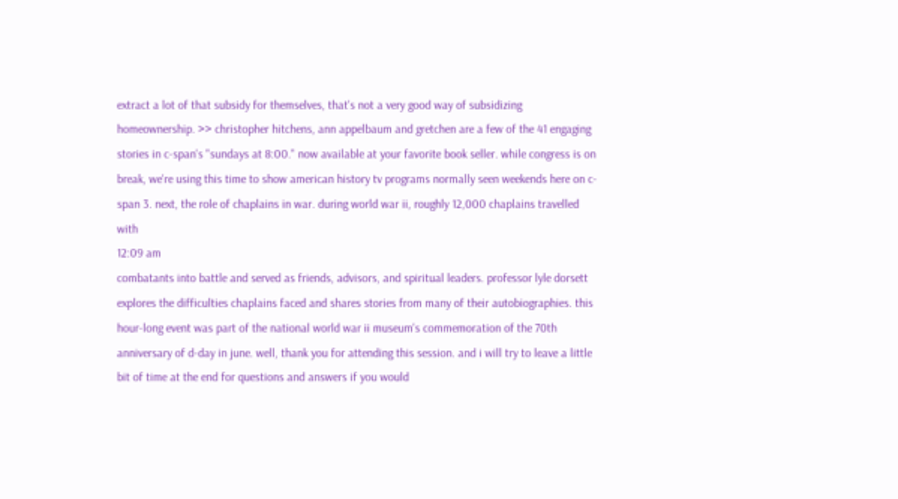extract a lot of that subsidy for themselves, that's not a very good way of subsidizing homeownership. >> christopher hitchens, ann appelbaum and gretchen are a few of the 41 engaging stories in c-span's "sundays at 8:00." now available at your favorite book seller. while congress is on break, we're using this time to show american history tv programs normally seen weekends here on c-span 3. next, the role of chaplains in war. during world war ii, roughly 12,000 chaplains travelled with
12:09 am
combatants into battle and served as friends, advisors, and spiritual leaders. professor lyle dorsett explores the difficulties chaplains faced and shares stories from many of their autobiographies. this hour-long event was part of the national world war ii museum's commemoration of the 70th anniversary of d-day in june. well, thank you for attending this session. and i will try to leave a little bit of time at the end for questions and answers if you would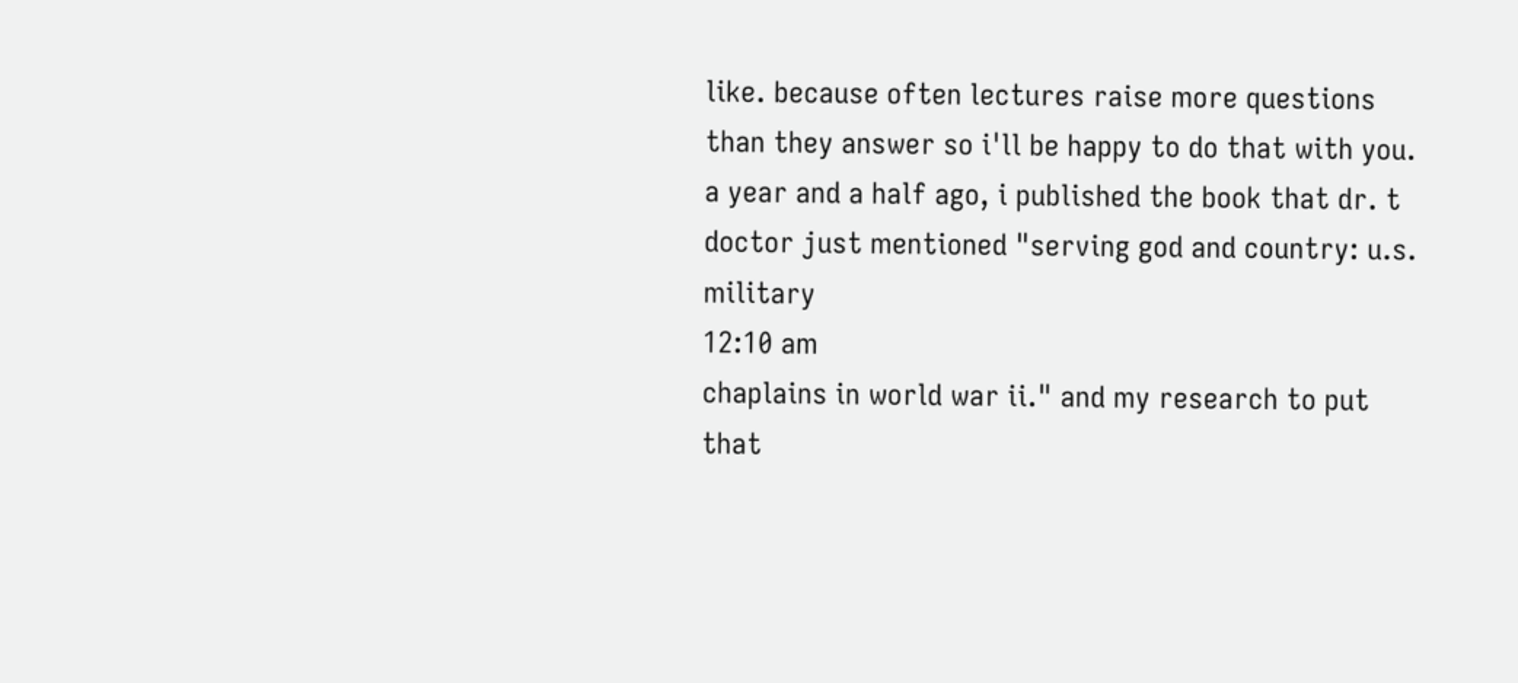like. because often lectures raise more questions than they answer so i'll be happy to do that with you. a year and a half ago, i published the book that dr. t doctor just mentioned "serving god and country: u.s. military
12:10 am
chaplains in world war ii." and my research to put that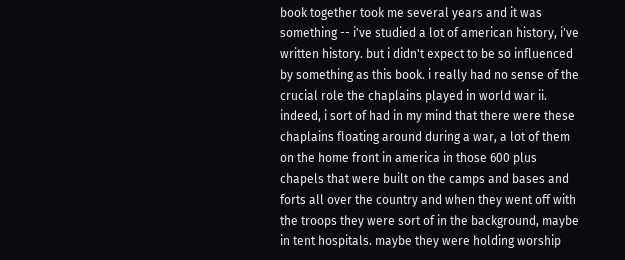book together took me several years and it was something -- i've studied a lot of american history, i've written history. but i didn't expect to be so influenced by something as this book. i really had no sense of the crucial role the chaplains played in world war ii. indeed, i sort of had in my mind that there were these chaplains floating around during a war, a lot of them on the home front in america in those 600 plus chapels that were built on the camps and bases and forts all over the country and when they went off with the troops they were sort of in the background, maybe in tent hospitals. maybe they were holding worship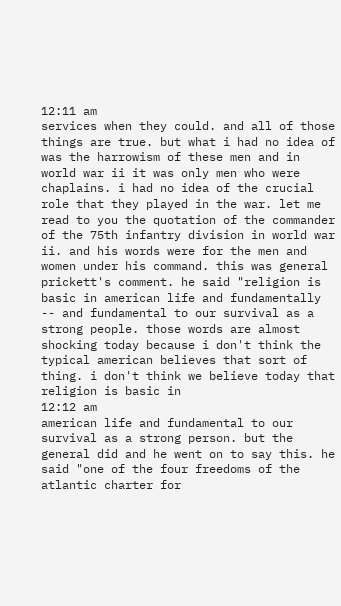12:11 am
services when they could. and all of those things are true. but what i had no idea of was the harrowism of these men and in world war ii it was only men who were chaplains. i had no idea of the crucial role that they played in the war. let me read to you the quotation of the commander of the 75th infantry division in world war ii. and his words were for the men and women under his command. this was general prickett's comment. he said "religion is basic in american life and fundamentally -- and fundamental to our survival as a strong people. those words are almost shocking today because i don't think the typical american believes that sort of thing. i don't think we believe today that religion is basic in
12:12 am
american life and fundamental to our survival as a strong person. but the general did and he went on to say this. he said "one of the four freedoms of the atlantic charter for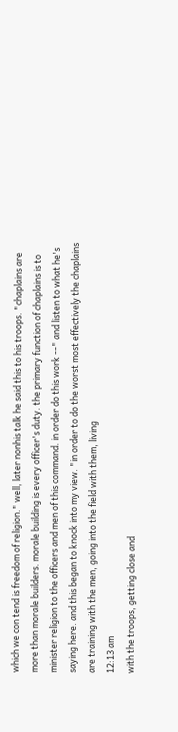which we con tend is freedom of religion." well, later nonhis talk he said this to his troops. "chaplains are more than morale builders. morale building is every officer's duty. the primary function of chaplains is to minister religion to the officers and men of this command. in order do this work --" and listen to what he's saying here. and this began to knock into my view. "in order to do the worst most effectively the chaplains are training with the men, going into the field with them, living
12:13 am
with the troops, getting close and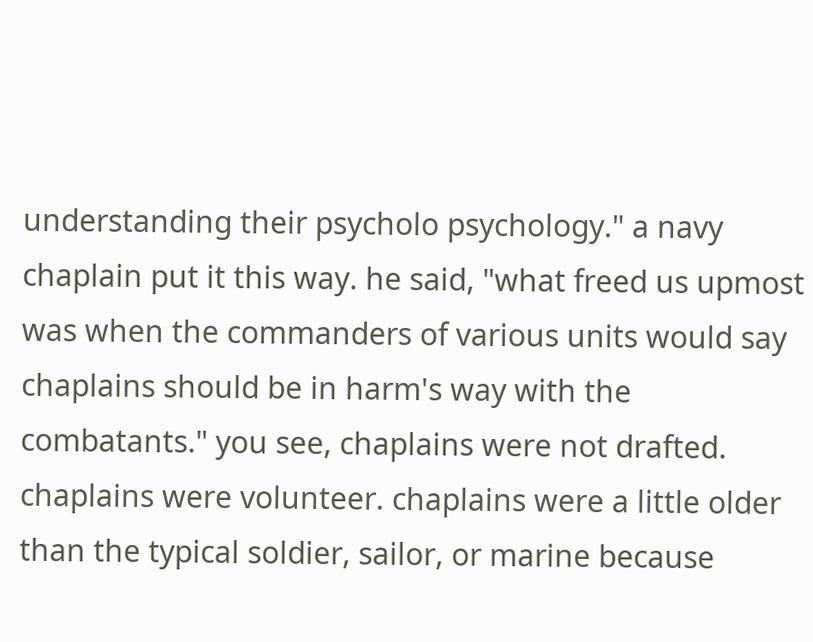understanding their psycholo psychology." a navy chaplain put it this way. he said, "what freed us upmost was when the commanders of various units would say chaplains should be in harm's way with the combatants." you see, chaplains were not drafted. chaplains were volunteer. chaplains were a little older than the typical soldier, sailor, or marine because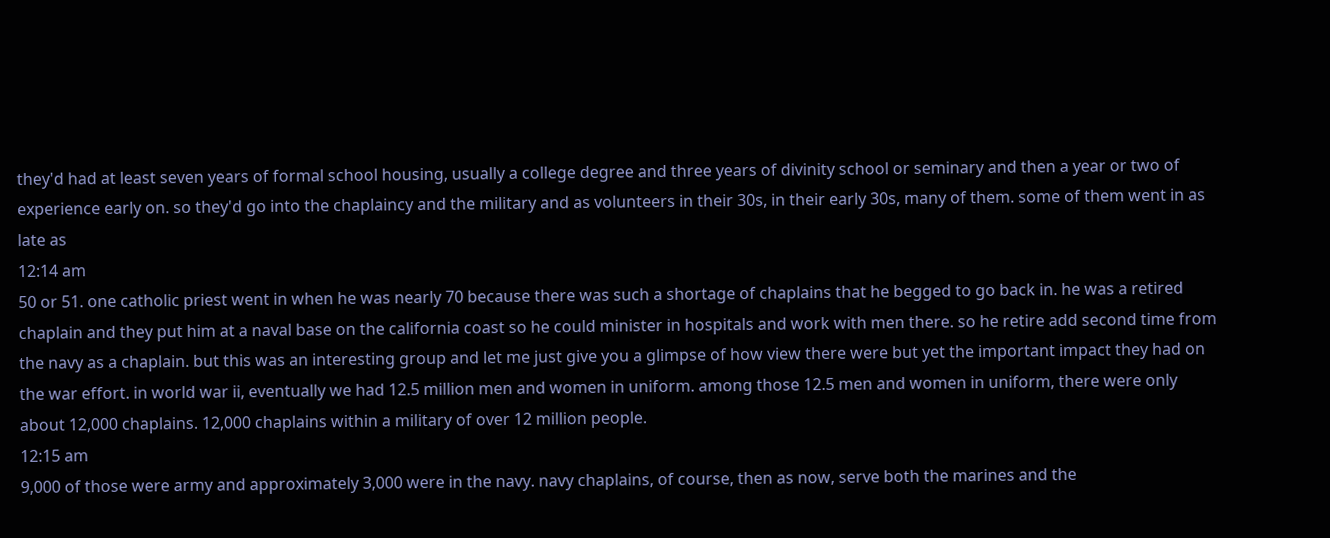they'd had at least seven years of formal school housing, usually a college degree and three years of divinity school or seminary and then a year or two of experience early on. so they'd go into the chaplaincy and the military and as volunteers in their 30s, in their early 30s, many of them. some of them went in as late as
12:14 am
50 or 51. one catholic priest went in when he was nearly 70 because there was such a shortage of chaplains that he begged to go back in. he was a retired chaplain and they put him at a naval base on the california coast so he could minister in hospitals and work with men there. so he retire add second time from the navy as a chaplain. but this was an interesting group and let me just give you a glimpse of how view there were but yet the important impact they had on the war effort. in world war ii, eventually we had 12.5 million men and women in uniform. among those 12.5 men and women in uniform, there were only about 12,000 chaplains. 12,000 chaplains within a military of over 12 million people.
12:15 am
9,000 of those were army and approximately 3,000 were in the navy. navy chaplains, of course, then as now, serve both the marines and the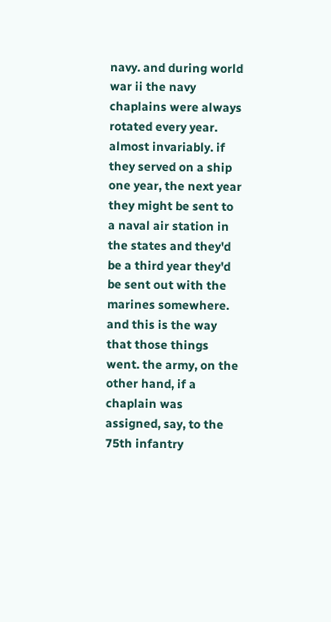navy. and during world war ii the navy chaplains were always rotated every year. almost invariably. if they served on a ship one year, the next year they might be sent to a naval air station in the states and they'd be a third year they'd be sent out with the marines somewhere. and this is the way that those things went. the army, on the other hand, if a chaplain was assigned, say, to the 75th infantry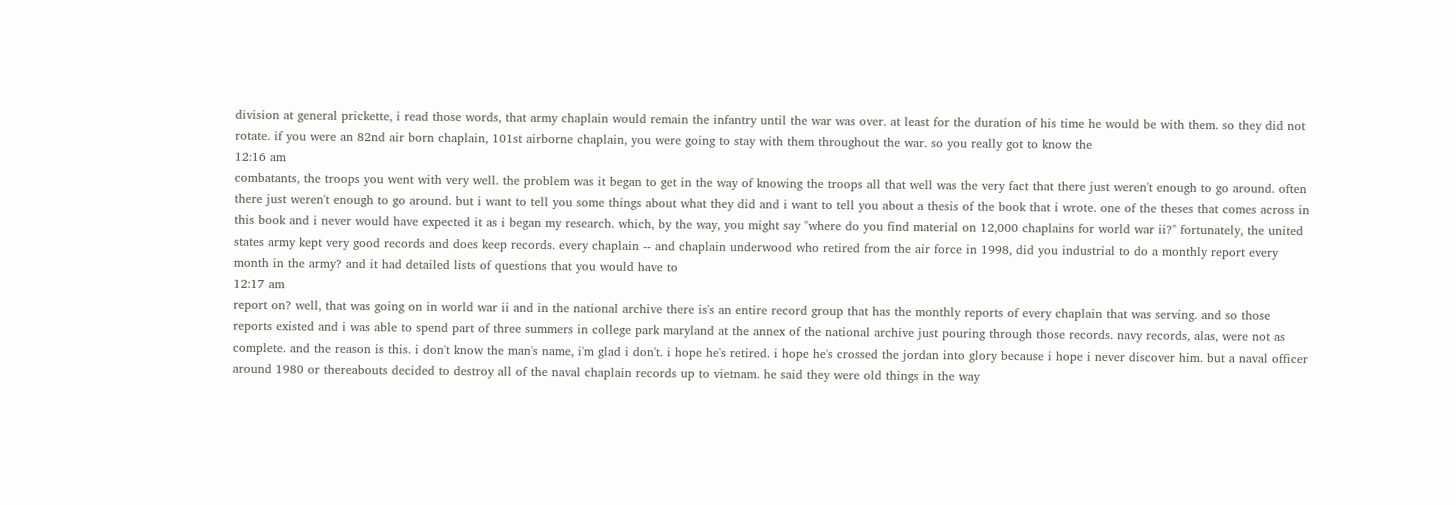division at general prickette, i read those words, that army chaplain would remain the infantry until the war was over. at least for the duration of his time he would be with them. so they did not rotate. if you were an 82nd air born chaplain, 101st airborne chaplain, you were going to stay with them throughout the war. so you really got to know the
12:16 am
combatants, the troops you went with very well. the problem was it began to get in the way of knowing the troops all that well was the very fact that there just weren't enough to go around. often there just weren't enough to go around. but i want to tell you some things about what they did and i want to tell you about a thesis of the book that i wrote. one of the theses that comes across in this book and i never would have expected it as i began my research. which, by the way, you might say "where do you find material on 12,000 chaplains for world war ii?" fortunately, the united states army kept very good records and does keep records. every chaplain -- and chaplain underwood who retired from the air force in 1998, did you industrial to do a monthly report every month in the army? and it had detailed lists of questions that you would have to
12:17 am
report on? well, that was going on in world war ii and in the national archive there is's an entire record group that has the monthly reports of every chaplain that was serving. and so those reports existed and i was able to spend part of three summers in college park maryland at the annex of the national archive just pouring through those records. navy records, alas, were not as complete. and the reason is this. i don't know the man's name, i'm glad i don't. i hope he's retired. i hope he's crossed the jordan into glory because i hope i never discover him. but a naval officer around 1980 or thereabouts decided to destroy all of the naval chaplain records up to vietnam. he said they were old things in the way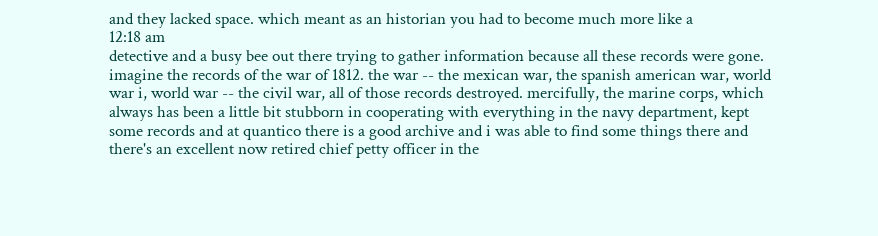and they lacked space. which meant as an historian you had to become much more like a
12:18 am
detective and a busy bee out there trying to gather information because all these records were gone. imagine the records of the war of 1812. the war -- the mexican war, the spanish american war, world war i, world war -- the civil war, all of those records destroyed. mercifully, the marine corps, which always has been a little bit stubborn in cooperating with everything in the navy department, kept some records and at quantico there is a good archive and i was able to find some things there and there's an excellent now retired chief petty officer in the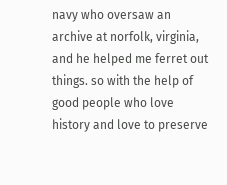navy who oversaw an archive at norfolk, virginia, and he helped me ferret out things. so with the help of good people who love history and love to preserve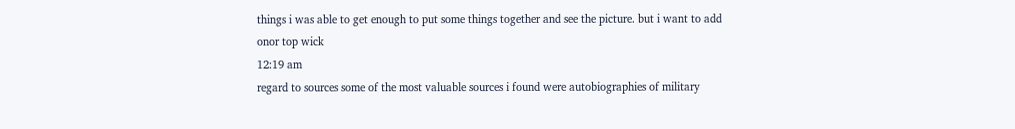things i was able to get enough to put some things together and see the picture. but i want to add onor top wick
12:19 am
regard to sources some of the most valuable sources i found were autobiographies of military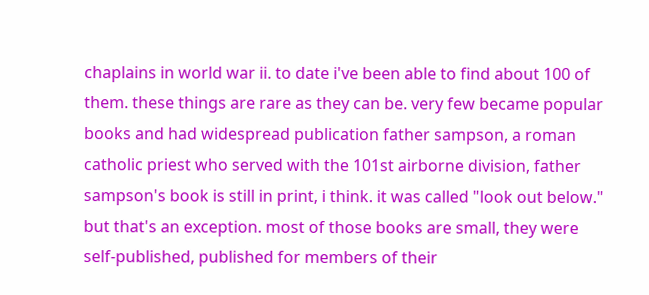chaplains in world war ii. to date i've been able to find about 100 of them. these things are rare as they can be. very few became popular books and had widespread publication father sampson, a roman catholic priest who served with the 101st airborne division, father sampson's book is still in print, i think. it was called "look out below." but that's an exception. most of those books are small, they were self-published, published for members of their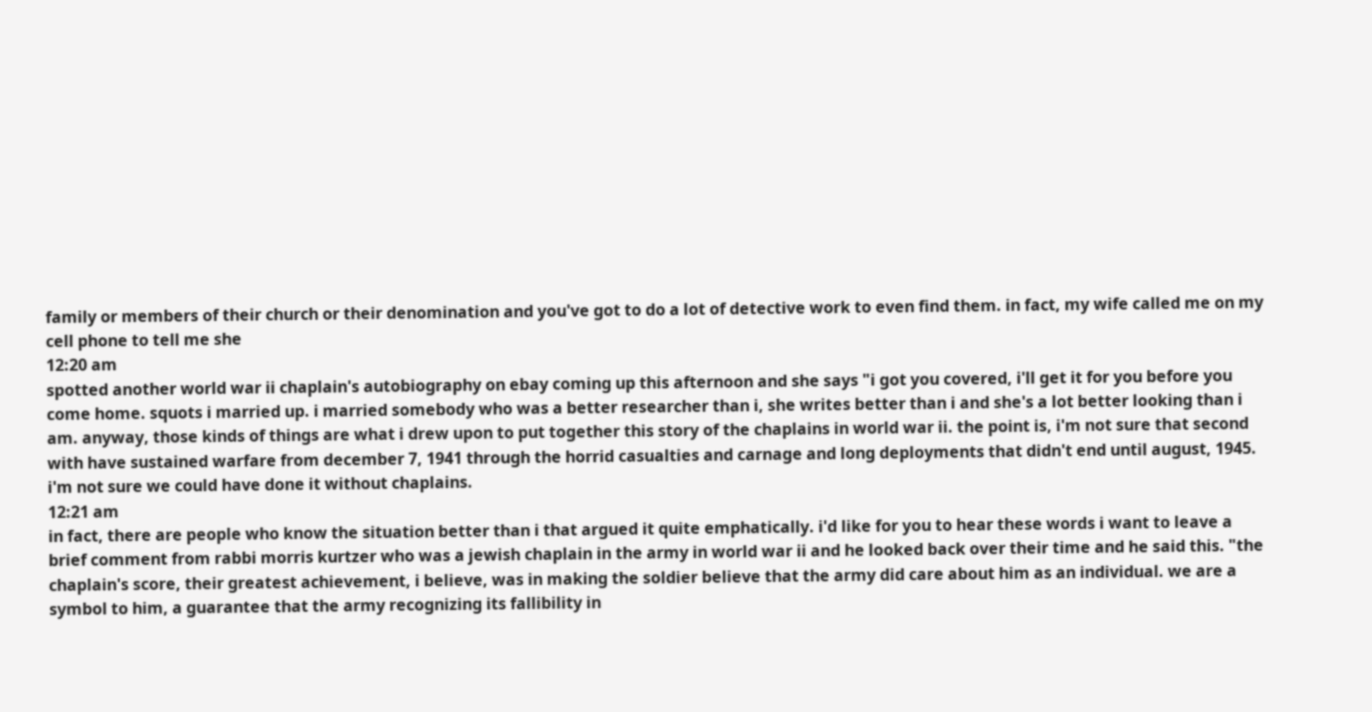family or members of their church or their denomination and you've got to do a lot of detective work to even find them. in fact, my wife called me on my cell phone to tell me she
12:20 am
spotted another world war ii chaplain's autobiography on ebay coming up this afternoon and she says "i got you covered, i'll get it for you before you come home. squots i married up. i married somebody who was a better researcher than i, she writes better than i and she's a lot better looking than i am. anyway, those kinds of things are what i drew upon to put together this story of the chaplains in world war ii. the point is, i'm not sure that second with have sustained warfare from december 7, 1941 through the horrid casualties and carnage and long deployments that didn't end until august, 1945. i'm not sure we could have done it without chaplains.
12:21 am
in fact, there are people who know the situation better than i that argued it quite emphatically. i'd like for you to hear these words i want to leave a brief comment from rabbi morris kurtzer who was a jewish chaplain in the army in world war ii and he looked back over their time and he said this. "the chaplain's score, their greatest achievement, i believe, was in making the soldier believe that the army did care about him as an individual. we are a symbol to him, a guarantee that the army recognizing its fallibility in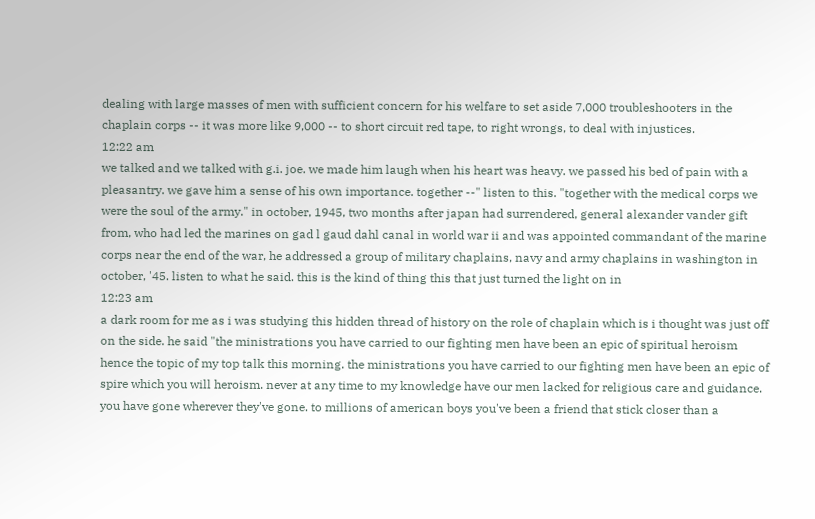dealing with large masses of men with sufficient concern for his welfare to set aside 7,000 troubleshooters in the chaplain corps -- it was more like 9,000 -- to short circuit red tape, to right wrongs, to deal with injustices.
12:22 am
we talked and we talked with g.i. joe. we made him laugh when his heart was heavy. we passed his bed of pain with a pleasantry. we gave him a sense of his own importance. together --" listen to this. "together with the medical corps we were the soul of the army." in october, 1945, two months after japan had surrendered, general alexander vander gift from, who had led the marines on gad l gaud dahl canal in world war ii and was appointed commandant of the marine corps near the end of the war, he addressed a group of military chaplains, navy and army chaplains in washington in october, '45. listen to what he said. this is the kind of thing this that just turned the light on in
12:23 am
a dark room for me as i was studying this hidden thread of history on the role of chaplain which is i thought was just off on the side. he said "the ministrations you have carried to our fighting men have been an epic of spiritual heroism hence the topic of my top talk this morning. the ministrations you have carried to our fighting men have been an epic of spire which you will heroism. never at any time to my knowledge have our men lacked for religious care and guidance. you have gone wherever they've gone. to millions of american boys you've been a friend that stick closer than a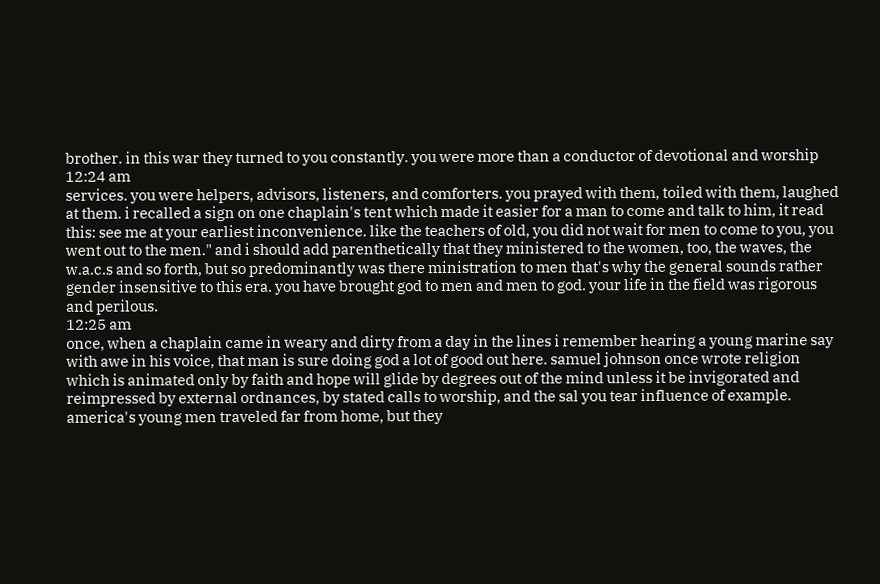brother. in this war they turned to you constantly. you were more than a conductor of devotional and worship
12:24 am
services. you were helpers, advisors, listeners, and comforters. you prayed with them, toiled with them, laughed at them. i recalled a sign on one chaplain's tent which made it easier for a man to come and talk to him, it read this: see me at your earliest inconvenience. like the teachers of old, you did not wait for men to come to you, you went out to the men." and i should add parenthetically that they ministered to the women, too, the waves, the w.a.c.s and so forth, but so predominantly was there ministration to men that's why the general sounds rather gender insensitive to this era. you have brought god to men and men to god. your life in the field was rigorous and perilous.
12:25 am
once, when a chaplain came in weary and dirty from a day in the lines i remember hearing a young marine say with awe in his voice, that man is sure doing god a lot of good out here. samuel johnson once wrote religion which is animated only by faith and hope will glide by degrees out of the mind unless it be invigorated and reimpressed by external ordnances, by stated calls to worship, and the sal you tear influence of example. america's young men traveled far from home, but they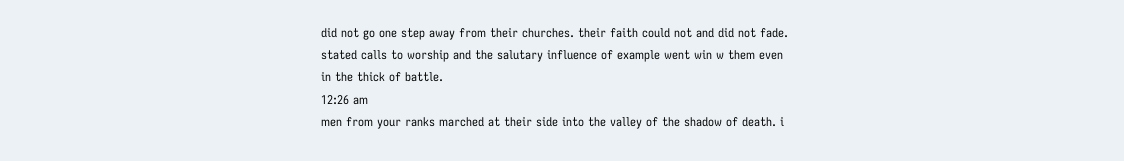did not go one step away from their churches. their faith could not and did not fade. stated calls to worship and the salutary influence of example went win w them even in the thick of battle.
12:26 am
men from your ranks marched at their side into the valley of the shadow of death. i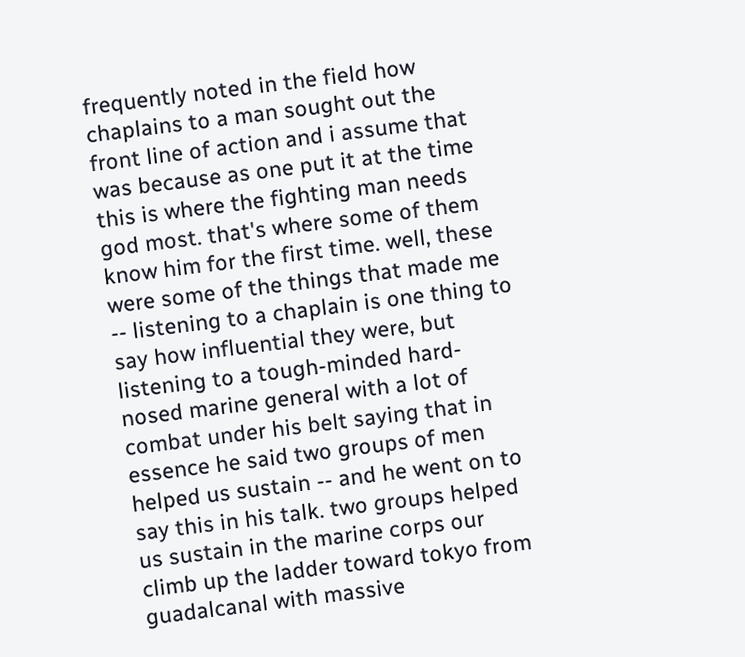frequently noted in the field how chaplains to a man sought out the front line of action and i assume that was because as one put it at the time this is where the fighting man needs god most. that's where some of them know him for the first time. well, these were some of the things that made me -- listening to a chaplain is one thing to say how influential they were, but listening to a tough-minded hard-nosed marine general with a lot of combat under his belt saying that in essence he said two groups of men helped us sustain -- and he went on to say this in his talk. two groups helped us sustain in the marine corps our climb up the ladder toward tokyo from guadalcanal with massive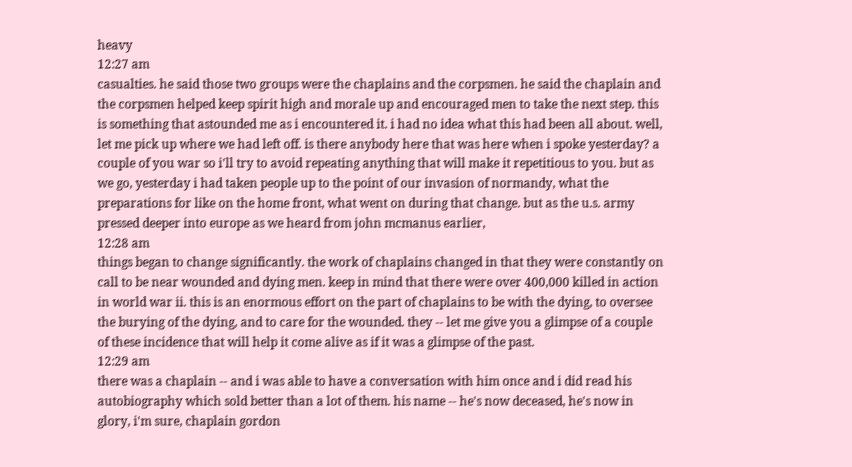heavy
12:27 am
casualties. he said those two groups were the chaplains and the corpsmen. he said the chaplain and the corpsmen helped keep spirit high and morale up and encouraged men to take the next step. this is something that astounded me as i encountered it. i had no idea what this had been all about. well, let me pick up where we had left off. is there anybody here that was here when i spoke yesterday? a couple of you war so i'll try to avoid repeating anything that will make it repetitious to you. but as we go, yesterday i had taken people up to the point of our invasion of normandy, what the preparations for like on the home front, what went on during that change. but as the u.s. army pressed deeper into europe as we heard from john mcmanus earlier,
12:28 am
things began to change significantly. the work of chaplains changed in that they were constantly on call to be near wounded and dying men. keep in mind that there were over 400,000 killed in action in world war ii. this is an enormous effort on the part of chaplains to be with the dying, to oversee the burying of the dying, and to care for the wounded. they -- let me give you a glimpse of a couple of these incidence that will help it come alive as if it was a glimpse of the past.
12:29 am
there was a chaplain -- and i was able to have a conversation with him once and i did read his autobiography which sold better than a lot of them. his name -- he's now deceased, he's now in glory, i'm sure, chaplain gordon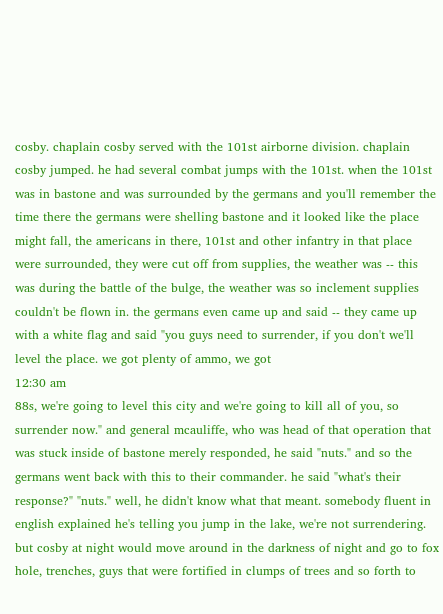cosby. chaplain cosby served with the 101st airborne division. chaplain cosby jumped. he had several combat jumps with the 101st. when the 101st was in bastone and was surrounded by the germans and you'll remember the time there the germans were shelling bastone and it looked like the place might fall, the americans in there, 101st and other infantry in that place were surrounded, they were cut off from supplies, the weather was -- this was during the battle of the bulge, the weather was so inclement supplies couldn't be flown in. the germans even came up and said -- they came up with a white flag and said "you guys need to surrender, if you don't we'll level the place. we got plenty of ammo, we got
12:30 am
88s, we're going to level this city and we're going to kill all of you, so surrender now." and general mcauliffe, who was head of that operation that was stuck inside of bastone merely responded, he said "nuts." and so the germans went back with this to their commander. he said "what's their response?" "nuts." well, he didn't know what that meant. somebody fluent in english explained he's telling you jump in the lake, we're not surrendering. but cosby at night would move around in the darkness of night and go to fox hole, trenches, guys that were fortified in clumps of trees and so forth to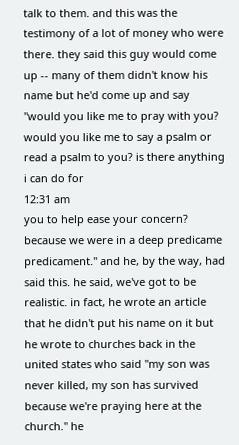talk to them. and this was the testimony of a lot of money who were there. they said this guy would come up -- many of them didn't know his name but he'd come up and say "would you like me to pray with you? would you like me to say a psalm or read a psalm to you? is there anything i can do for
12:31 am
you to help ease your concern? because we were in a deep predicame predicament." and he, by the way, had said this. he said, we've got to be realistic. in fact, he wrote an article that he didn't put his name on it but he wrote to churches back in the united states who said "my son was never killed, my son has survived because we're praying here at the church." he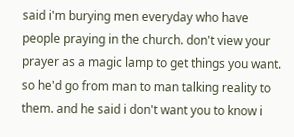said i'm burying men everyday who have people praying in the church. don't view your prayer as a magic lamp to get things you want. so he'd go from man to man talking reality to them. and he said i don't want you to know i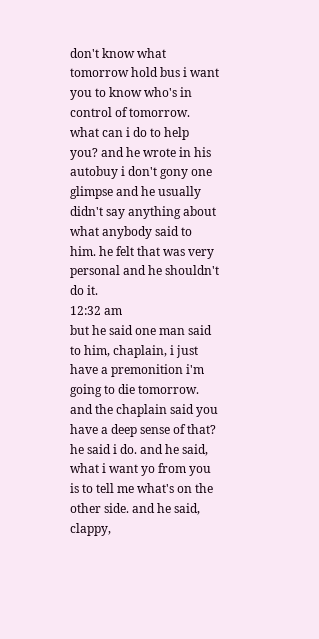don't know what tomorrow hold bus i want you to know who's in control of tomorrow. what can i do to help you? and he wrote in his autobuy i don't gony one glimpse and he usually didn't say anything about what anybody said to him. he felt that was very personal and he shouldn't do it.
12:32 am
but he said one man said to him, chaplain, i just have a premonition i'm going to die tomorrow. and the chaplain said you have a deep sense of that? he said i do. and he said, what i want yo from you is to tell me what's on the other side. and he said, clappy,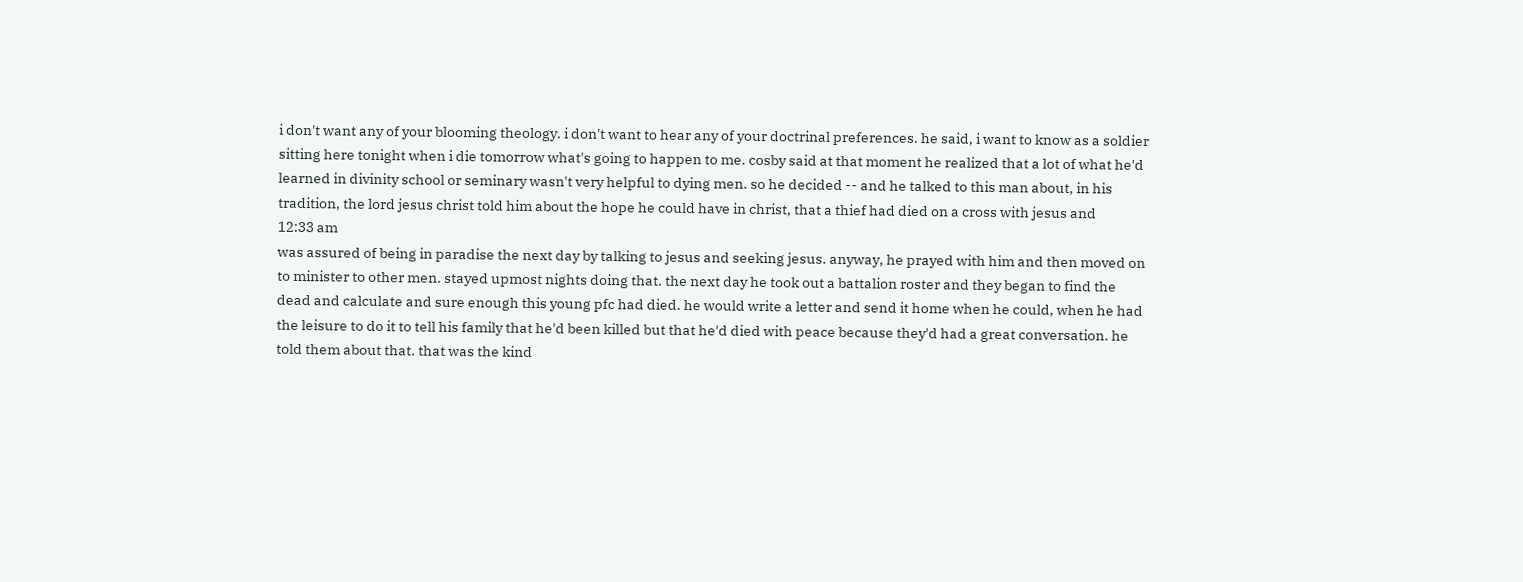i don't want any of your blooming theology. i don't want to hear any of your doctrinal preferences. he said, i want to know as a soldier sitting here tonight when i die tomorrow what's going to happen to me. cosby said at that moment he realized that a lot of what he'd learned in divinity school or seminary wasn't very helpful to dying men. so he decided -- and he talked to this man about, in his tradition, the lord jesus christ told him about the hope he could have in christ, that a thief had died on a cross with jesus and
12:33 am
was assured of being in paradise the next day by talking to jesus and seeking jesus. anyway, he prayed with him and then moved on to minister to other men. stayed upmost nights doing that. the next day he took out a battalion roster and they began to find the dead and calculate and sure enough this young pfc had died. he would write a letter and send it home when he could, when he had the leisure to do it to tell his family that he'd been killed but that he'd died with peace because they'd had a great conversation. he told them about that. that was the kind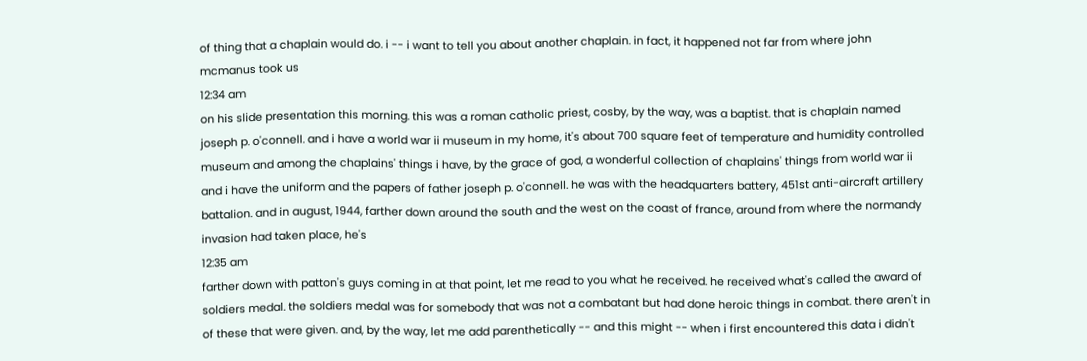of thing that a chaplain would do. i -- i want to tell you about another chaplain. in fact, it happened not far from where john mcmanus took us
12:34 am
on his slide presentation this morning. this was a roman catholic priest, cosby, by the way, was a baptist. that is chaplain named joseph p. o'connell. and i have a world war ii museum in my home, it's about 700 square feet of temperature and humidity controlled museum and among the chaplains' things i have, by the grace of god, a wonderful collection of chaplains' things from world war ii and i have the uniform and the papers of father joseph p. o'connell. he was with the headquarters battery, 451st anti-aircraft artillery battalion. and in august, 1944, farther down around the south and the west on the coast of france, around from where the normandy invasion had taken place, he's
12:35 am
farther down with patton's guys coming in at that point, let me read to you what he received. he received what's called the award of soldiers medal. the soldiers medal was for somebody that was not a combatant but had done heroic things in combat. there aren't in of these that were given. and, by the way, let me add parenthetically -- and this might -- when i first encountered this data i didn't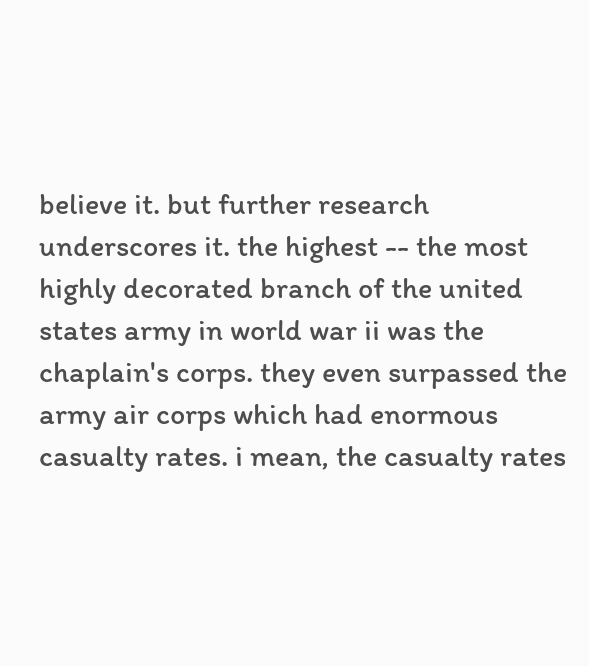believe it. but further research underscores it. the highest -- the most highly decorated branch of the united states army in world war ii was the chaplain's corps. they even surpassed the army air corps which had enormous casualty rates. i mean, the casualty rates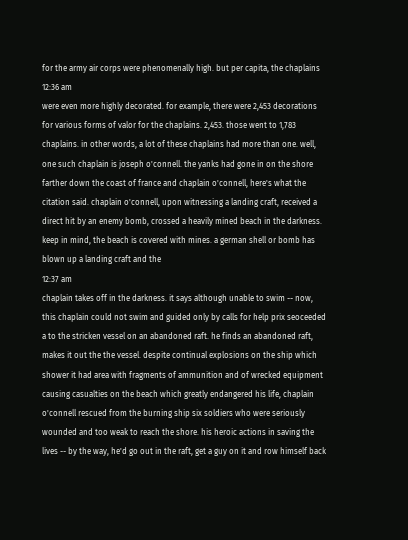for the army air corps were phenomenally high. but per capita, the chaplains
12:36 am
were even more highly decorated. for example, there were 2,453 decorations for various forms of valor for the chaplains. 2,453. those went to 1,783 chaplains. in other words, a lot of these chaplains had more than one. well, one such chaplain is joseph o'connell. the yanks had gone in on the shore farther down the coast of france and chaplain o'connell, here's what the citation said. chaplain o'connell, upon witnessing a landing craft, received a direct hit by an enemy bomb, crossed a heavily mined beach in the darkness. keep in mind, the beach is covered with mines. a german shell or bomb has blown up a landing craft and the
12:37 am
chaplain takes off in the darkness. it says although unable to swim -- now, this chaplain could not swim and guided only by calls for help prix seoceeded a to the stricken vessel on an abandoned raft. he finds an abandoned raft, makes it out the the vessel. despite continual explosions on the ship which shower it had area with fragments of ammunition and of wrecked equipment causing casualties on the beach which greatly endangered his life, chaplain o'connell rescued from the burning ship six soldiers who were seriously wounded and too weak to reach the shore. his heroic actions in saving the lives -- by the way, he'd go out in the raft, get a guy on it and row himself back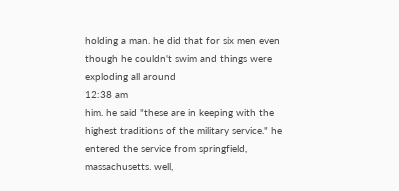holding a man. he did that for six men even though he couldn't swim and things were exploding all around
12:38 am
him. he said "these are in keeping with the highest traditions of the military service." he entered the service from springfield, massachusetts. well,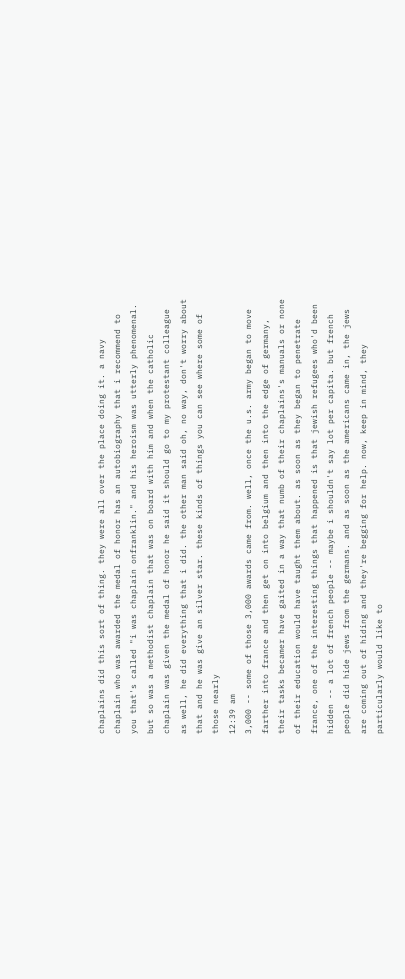chaplains did this sort of thing. they were all over the place doing it. a navy chaplain who was awarded the medal of honor has an autobiography that i recommend to you that's called "i was chaplain onfranklin." and his heroism was utterly phenomenal. but so was a methodist chaplain that was on board with him and when the catholic chaplain was given the medal of honor he said it should go to my protestant colleague as well, he did everything that i did. the other man said oh, no way, don't worry about that and he was give an silver star. these kinds of things you can see where some of those nearly
12:39 am
3,000 -- some of those 3,000 awards came from. well, once the u.s. army began to move farther into france and then get on into belgium and then into the edge of germany, their tasks becamer have gaited in a way that numb of their chaplains's manuals or none of their education would have taught them about. as soon as they began to penetrate france, one of the interesting things that happened is that jewish refugees who'd been hidden -- a lot of french people -- maybe i shouldn't say lot per capita. but french people did hide jews from the germans. and as soon as the americans came in, the jews are coming out of hiding and they're begging for help. now, keep in mind, they particularly would like to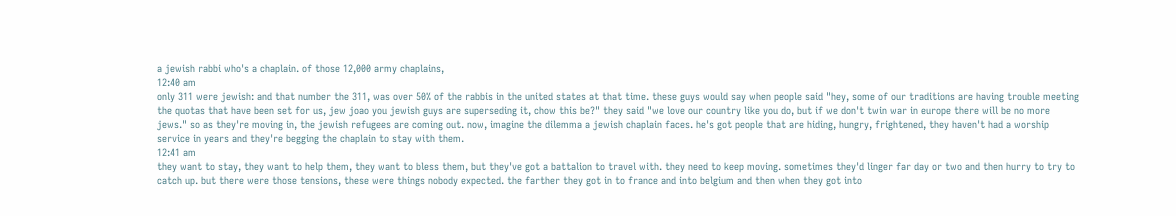a jewish rabbi who's a chaplain. of those 12,000 army chaplains,
12:40 am
only 311 were jewish: and that number the 311, was over 50% of the rabbis in the united states at that time. these guys would say when people said "hey, some of our traditions are having trouble meeting the quotas that have been set for us, jew joao you jewish guys are superseding it, chow this be?" they said "we love our country like you do, but if we don't twin war in europe there will be no more jews." so as they're moving in, the jewish refugees are coming out. now, imagine the dilemma a jewish chaplain faces. he's got people that are hiding, hungry, frightened, they haven't had a worship service in years and they're begging the chaplain to stay with them.
12:41 am
they want to stay, they want to help them, they want to bless them, but they've got a battalion to travel with. they need to keep moving. sometimes they'd linger far day or two and then hurry to try to catch up. but there were those tensions, these were things nobody expected. the farther they got in to france and into belgium and then when they got into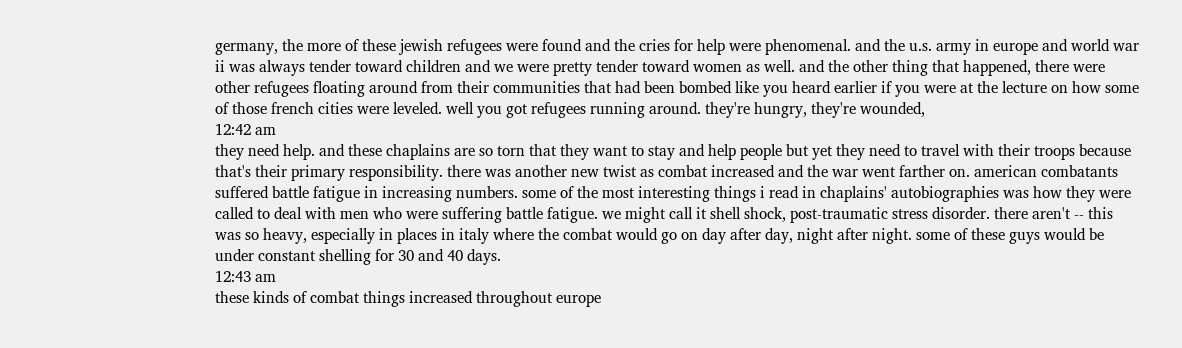germany, the more of these jewish refugees were found and the cries for help were phenomenal. and the u.s. army in europe and world war ii was always tender toward children and we were pretty tender toward women as well. and the other thing that happened, there were other refugees floating around from their communities that had been bombed like you heard earlier if you were at the lecture on how some of those french cities were leveled. well you got refugees running around. they're hungry, they're wounded,
12:42 am
they need help. and these chaplains are so torn that they want to stay and help people but yet they need to travel with their troops because that's their primary responsibility. there was another new twist as combat increased and the war went farther on. american combatants suffered battle fatigue in increasing numbers. some of the most interesting things i read in chaplains' autobiographies was how they were called to deal with men who were suffering battle fatigue. we might call it shell shock, post-traumatic stress disorder. there aren't -- this was so heavy, especially in places in italy where the combat would go on day after day, night after night. some of these guys would be under constant shelling for 30 and 40 days.
12:43 am
these kinds of combat things increased throughout europe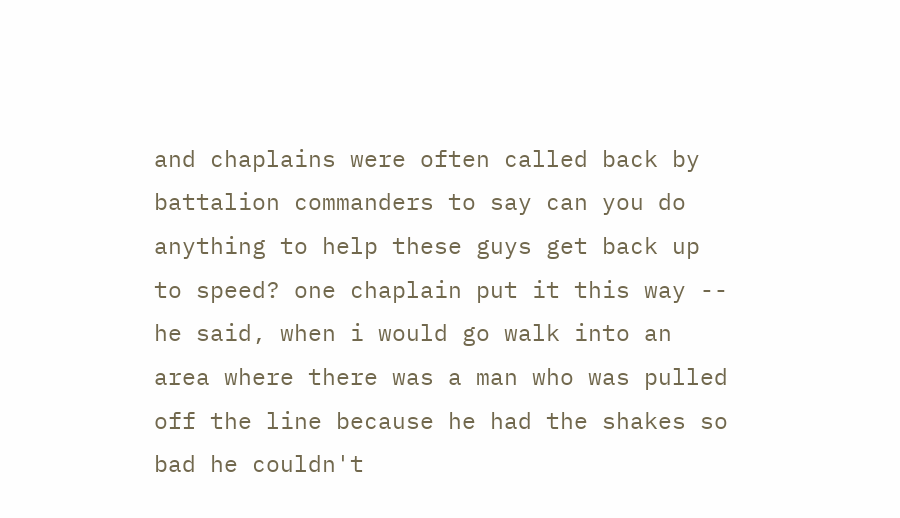and chaplains were often called back by battalion commanders to say can you do anything to help these guys get back up to speed? one chaplain put it this way -- he said, when i would go walk into an area where there was a man who was pulled off the line because he had the shakes so bad he couldn't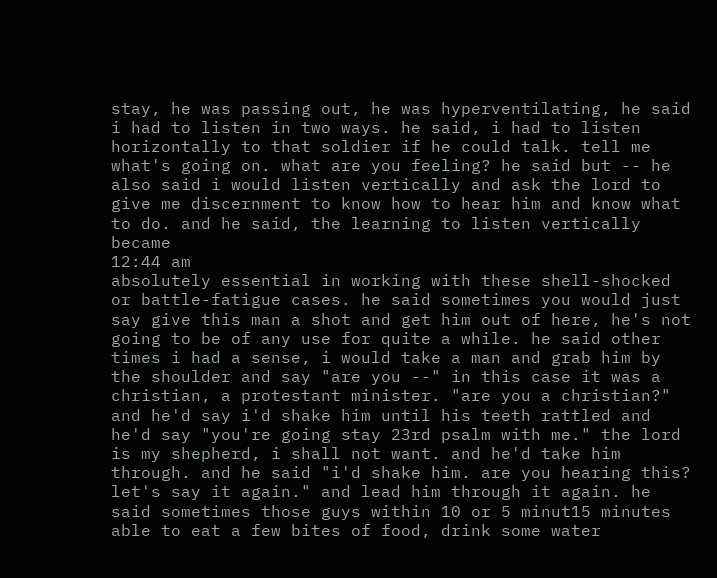stay, he was passing out, he was hyperventilating, he said i had to listen in two ways. he said, i had to listen horizontally to that soldier if he could talk. tell me what's going on. what are you feeling? he said but -- he also said i would listen vertically and ask the lord to give me discernment to know how to hear him and know what to do. and he said, the learning to listen vertically became
12:44 am
absolutely essential in working with these shell-shocked or battle-fatigue cases. he said sometimes you would just say give this man a shot and get him out of here, he's not going to be of any use for quite a while. he said other times i had a sense, i would take a man and grab him by the shoulder and say "are you --" in this case it was a christian, a protestant minister. "are you a christian?" and he'd say i'd shake him until his teeth rattled and he'd say "you're going stay 23rd psalm with me." the lord is my shepherd, i shall not want. and he'd take him through. and he said "i'd shake him. are you hearing this? let's say it again." and lead him through it again. he said sometimes those guys within 10 or 5 minut15 minutes able to eat a few bites of food, drink some water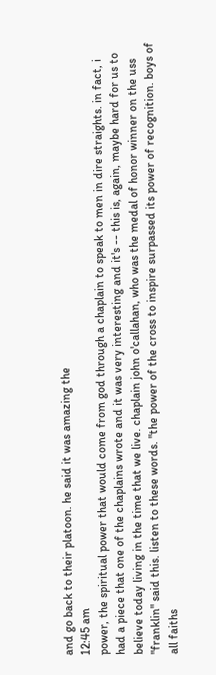and go back to their platoon. he said it was amazing the
12:45 am
power, the spiritual power that would come from god through a chaplain to speak to men in dire straights. in fact, i had a piece that one of the chaplains wrote and it was very interesting and it's -- this is, again, maybe hard for us to believe today living in the time that we live. chaplain john o'callahan, who was the medal of honor winner on the uss "franklin" said this. listen to these words. "the power of the cross to inspire surpassed its power of recognition. boys of all faiths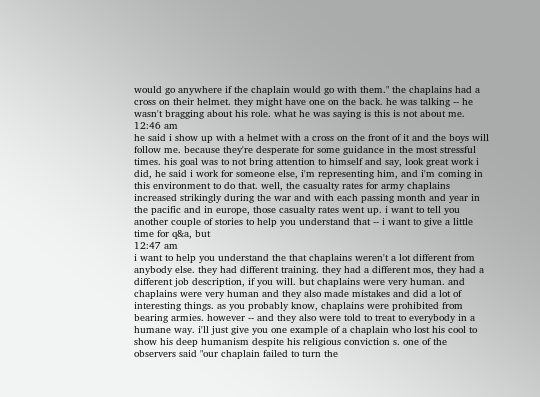would go anywhere if the chaplain would go with them." the chaplains had a cross on their helmet. they might have one on the back. he was talking -- he wasn't bragging about his role. what he was saying is this is not about me.
12:46 am
he said i show up with a helmet with a cross on the front of it and the boys will follow me. because they're desperate for some guidance in the most stressful times. his goal was to not bring attention to himself and say, look great work i did, he said i work for someone else, i'm representing him, and i'm coming in this environment to do that. well, the casualty rates for army chaplains increased strikingly during the war and with each passing month and year in the pacific and in europe, those casualty rates went up. i want to tell you another couple of stories to help you understand that -- i want to give a little time for q&a, but
12:47 am
i want to help you understand the that chaplains weren't a lot different from anybody else. they had different training. they had a different mos, they had a different job description, if you will. but chaplains were very human. and chaplains were very human and they also made mistakes and did a lot of interesting things. as you probably know, chaplains were prohibited from bearing armies. however -- and they also were told to treat to everybody in a humane way. i'll just give you one example of a chaplain who lost his cool to show his deep humanism despite his religious conviction s. one of the observers said "our chaplain failed to turn the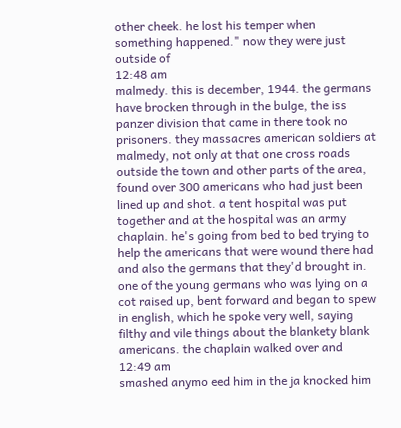other cheek. he lost his temper when something happened." now they were just outside of
12:48 am
malmedy. this is december, 1944. the germans have brocken through in the bulge, the iss panzer division that came in there took no prisoners. they massacres american soldiers at malmedy, not only at that one cross roads outside the town and other parts of the area, found over 300 americans who had just been lined up and shot. a tent hospital was put together and at the hospital was an army chaplain. he's going from bed to bed trying to help the americans that were wound there had and also the germans that they'd brought in. one of the young germans who was lying on a cot raised up, bent forward and began to spew in english, which he spoke very well, saying filthy and vile things about the blankety blank americans. the chaplain walked over and
12:49 am
smashed anymo eed him in the ja knocked him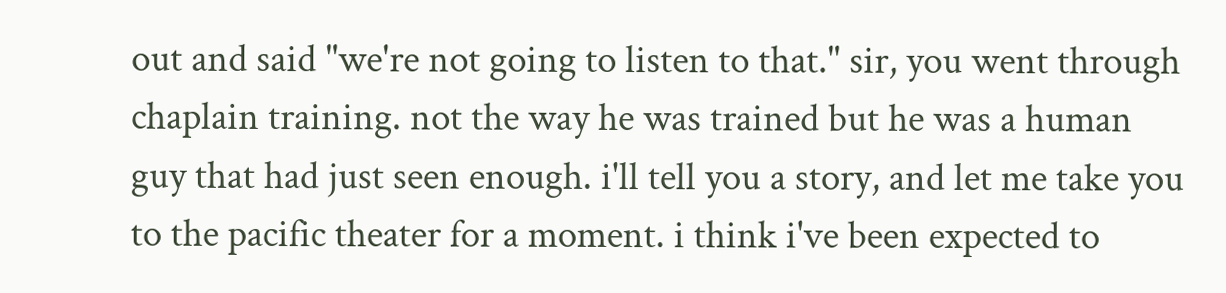out and said "we're not going to listen to that." sir, you went through chaplain training. not the way he was trained but he was a human guy that had just seen enough. i'll tell you a story, and let me take you to the pacific theater for a moment. i think i've been expected to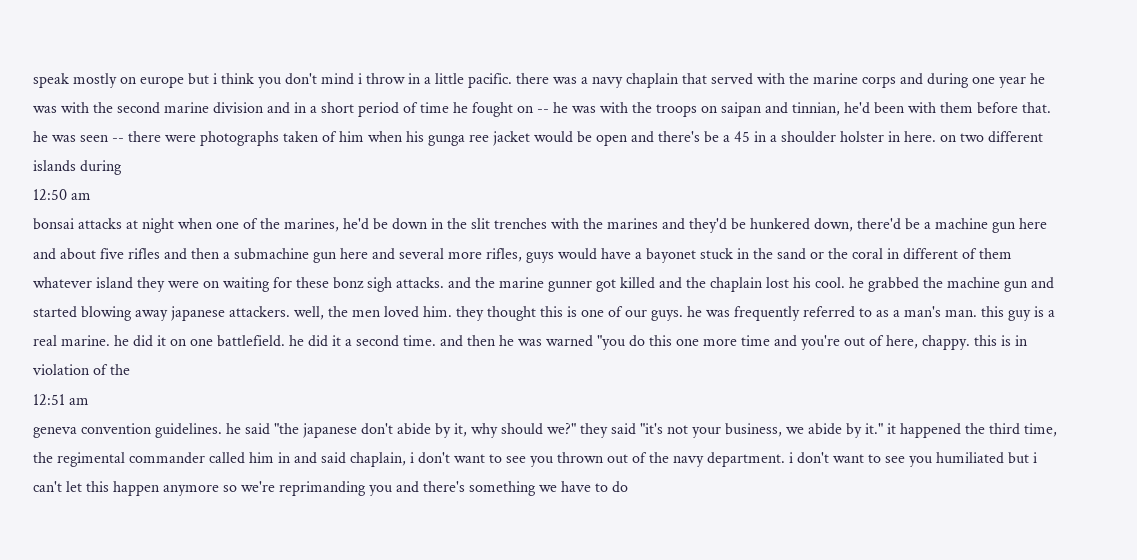speak mostly on europe but i think you don't mind i throw in a little pacific. there was a navy chaplain that served with the marine corps and during one year he was with the second marine division and in a short period of time he fought on -- he was with the troops on saipan and tinnian, he'd been with them before that. he was seen -- there were photographs taken of him when his gunga ree jacket would be open and there's be a 45 in a shoulder holster in here. on two different islands during
12:50 am
bonsai attacks at night when one of the marines, he'd be down in the slit trenches with the marines and they'd be hunkered down, there'd be a machine gun here and about five rifles and then a submachine gun here and several more rifles, guys would have a bayonet stuck in the sand or the coral in different of them whatever island they were on waiting for these bonz sigh attacks. and the marine gunner got killed and the chaplain lost his cool. he grabbed the machine gun and started blowing away japanese attackers. well, the men loved him. they thought this is one of our guys. he was frequently referred to as a man's man. this guy is a real marine. he did it on one battlefield. he did it a second time. and then he was warned "you do this one more time and you're out of here, chappy. this is in violation of the
12:51 am
geneva convention guidelines. he said "the japanese don't abide by it, why should we?" they said "it's not your business, we abide by it." it happened the third time, the regimental commander called him in and said chaplain, i don't want to see you thrown out of the navy department. i don't want to see you humiliated but i can't let this happen anymore so we're reprimanding you and there's something we have to do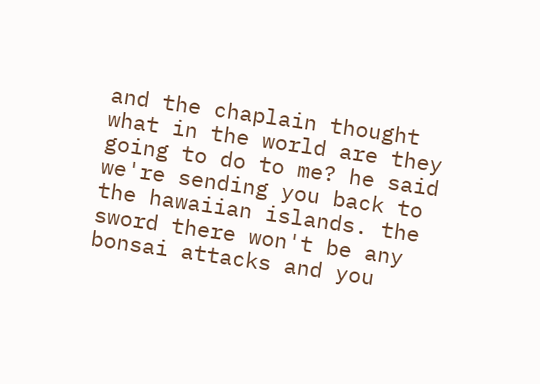and the chaplain thought what in the world are they going to do to me? he said we're sending you back to the hawaiian islands. the sword there won't be any bonsai attacks and you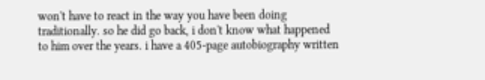won't have to react in the way you have been doing traditionally. so he did go back, i don't know what happened to him over the years. i have a 405-page autobiography written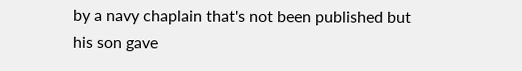by a navy chaplain that's not been published but his son gave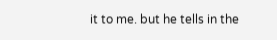it to me. but he tells in the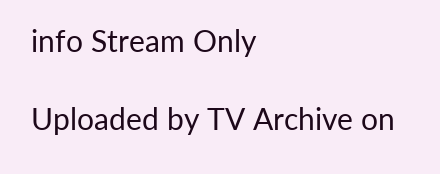info Stream Only

Uploaded by TV Archive on